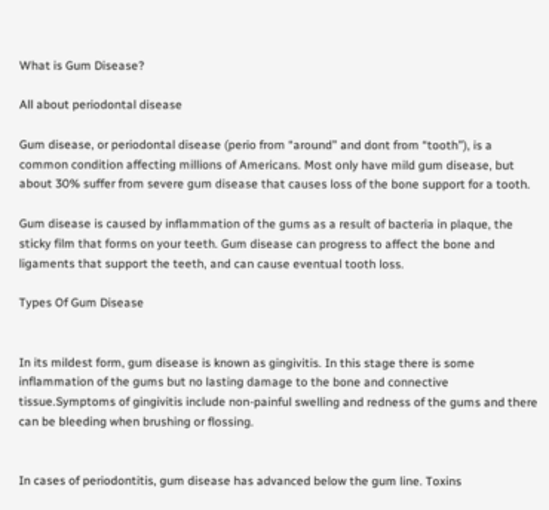What is Gum Disease?

All about periodontal disease

Gum disease, or periodontal disease (perio from “around” and dont from “tooth”), is a common condition affecting millions of Americans. Most only have mild gum disease, but about 30% suffer from severe gum disease that causes loss of the bone support for a tooth.

Gum disease is caused by inflammation of the gums as a result of bacteria in plaque, the sticky film that forms on your teeth. Gum disease can progress to affect the bone and ligaments that support the teeth, and can cause eventual tooth loss.

Types Of Gum Disease


In its mildest form, gum disease is known as gingivitis. In this stage there is some inflammation of the gums but no lasting damage to the bone and connective tissue.Symptoms of gingivitis include non-painful swelling and redness of the gums and there can be bleeding when brushing or flossing.


In cases of periodontitis, gum disease has advanced below the gum line. Toxins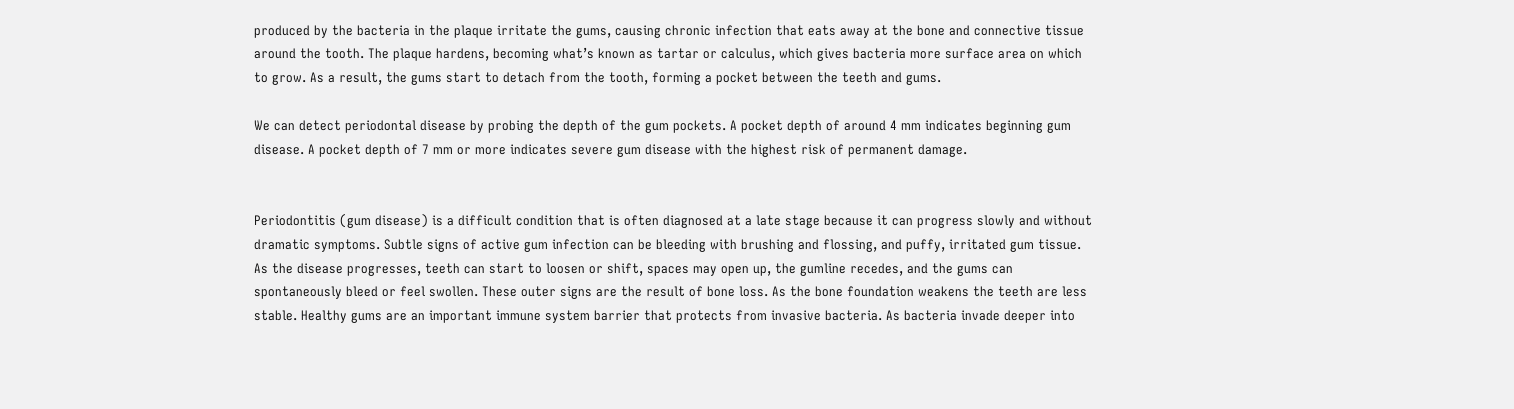produced by the bacteria in the plaque irritate the gums, causing chronic infection that eats away at the bone and connective tissue around the tooth. The plaque hardens, becoming what’s known as tartar or calculus, which gives bacteria more surface area on which to grow. As a result, the gums start to detach from the tooth, forming a pocket between the teeth and gums.

We can detect periodontal disease by probing the depth of the gum pockets. A pocket depth of around 4 mm indicates beginning gum disease. A pocket depth of 7 mm or more indicates severe gum disease with the highest risk of permanent damage.


Periodontitis (gum disease) is a difficult condition that is often diagnosed at a late stage because it can progress slowly and without dramatic symptoms. Subtle signs of active gum infection can be bleeding with brushing and flossing, and puffy, irritated gum tissue. As the disease progresses, teeth can start to loosen or shift, spaces may open up, the gumline recedes, and the gums can spontaneously bleed or feel swollen. These outer signs are the result of bone loss. As the bone foundation weakens the teeth are less stable. Healthy gums are an important immune system barrier that protects from invasive bacteria. As bacteria invade deeper into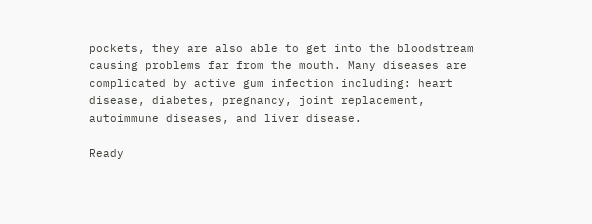pockets, they are also able to get into the bloodstream causing problems far from the mouth. Many diseases are complicated by active gum infection including: heart disease, diabetes, pregnancy, joint replacement, autoimmune diseases, and liver disease.

Ready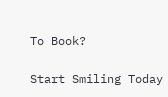To Book?

Start Smiling Today